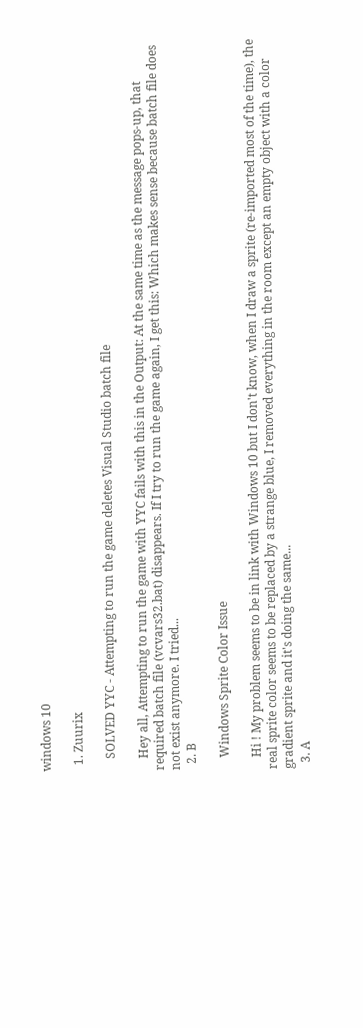windows 10

  1. Zuurix

    SOLVED YYC - Attempting to run the game deletes Visual Studio batch file

    Hey all, Attempting to run the game with YYC fails with this in the Output: At the same time as the message pops-up, that required batch file (vcvars32.bat) disappears. If I try to run the game again, I get this: Which makes sense because batch file does not exist anymore. I tried...
  2. B

    Windows Sprite Color Issue

    Hi ! My problem seems to be in link with Windows 10 but I don't know, when I draw a sprite (re-imported most of the time), the real sprite color seems to be replaced by a strange blue, I removed everything in the room except an empty object with a color gradient sprite and it's doing the same...
  3. A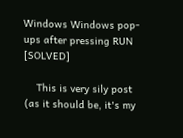Windows Windows pop-ups after pressing RUN [SOLVED]

    This is very sily post (as it should be, it's my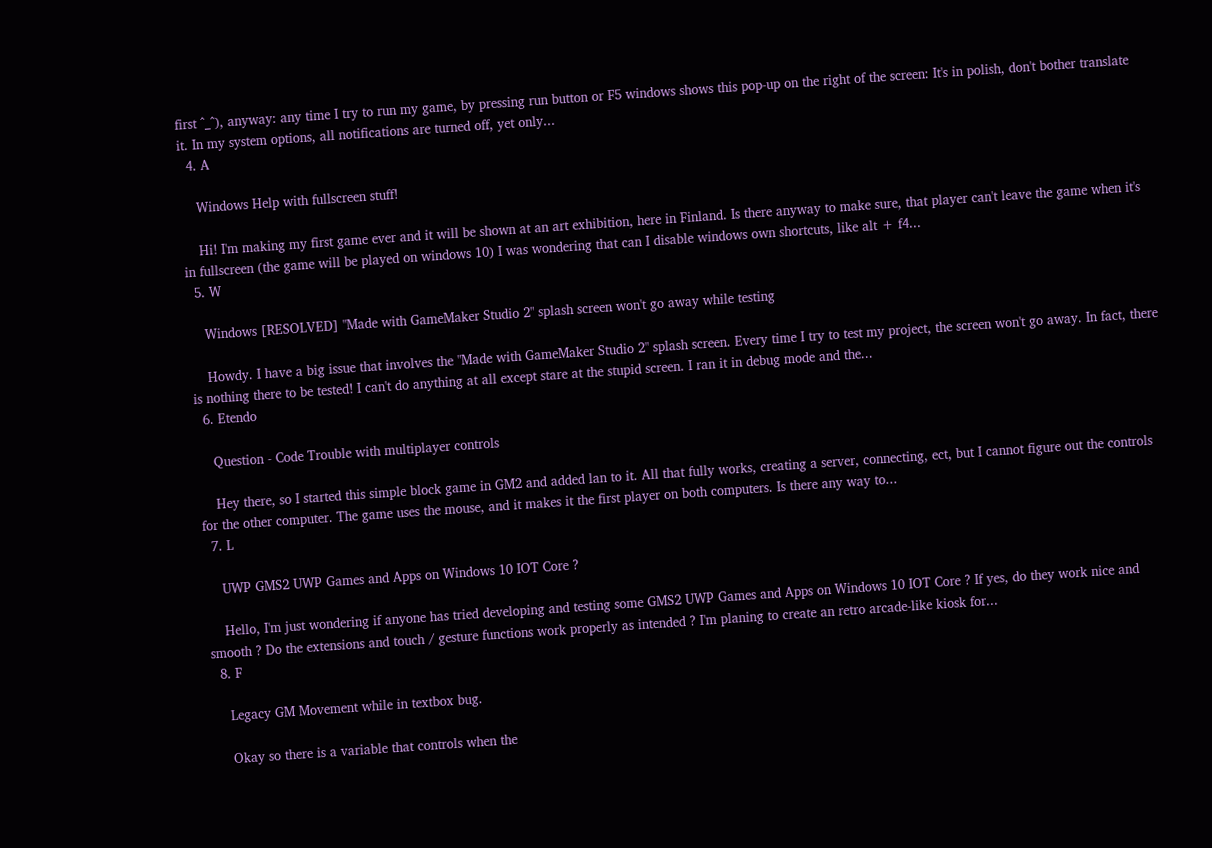first ^_^), anyway: any time I try to run my game, by pressing run button or F5 windows shows this pop-up on the right of the screen: It's in polish, don't bother translate it. In my system options, all notifications are turned off, yet only...
  4. A

    Windows Help with fullscreen stuff!

    Hi! I'm making my first game ever and it will be shown at an art exhibition, here in Finland. Is there anyway to make sure, that player can't leave the game when it's in fullscreen (the game will be played on windows 10) I was wondering that can I disable windows own shortcuts, like alt + f4...
  5. W

    Windows [RESOLVED] "Made with GameMaker Studio 2" splash screen won't go away while testing

    Howdy. I have a big issue that involves the "Made with GameMaker Studio 2" splash screen. Every time I try to test my project, the screen won't go away. In fact, there is nothing there to be tested! I can't do anything at all except stare at the stupid screen. I ran it in debug mode and the...
  6. Etendo

    Question - Code Trouble with multiplayer controls

    Hey there, so I started this simple block game in GM2 and added lan to it. All that fully works, creating a server, connecting, ect, but I cannot figure out the controls for the other computer. The game uses the mouse, and it makes it the first player on both computers. Is there any way to...
  7. L

    UWP GMS2 UWP Games and Apps on Windows 10 IOT Core ?

    Hello, I'm just wondering if anyone has tried developing and testing some GMS2 UWP Games and Apps on Windows 10 IOT Core ? If yes, do they work nice and smooth ? Do the extensions and touch / gesture functions work properly as intended ? I'm planing to create an retro arcade-like kiosk for...
  8. F

    Legacy GM Movement while in textbox bug.

    Okay so there is a variable that controls when the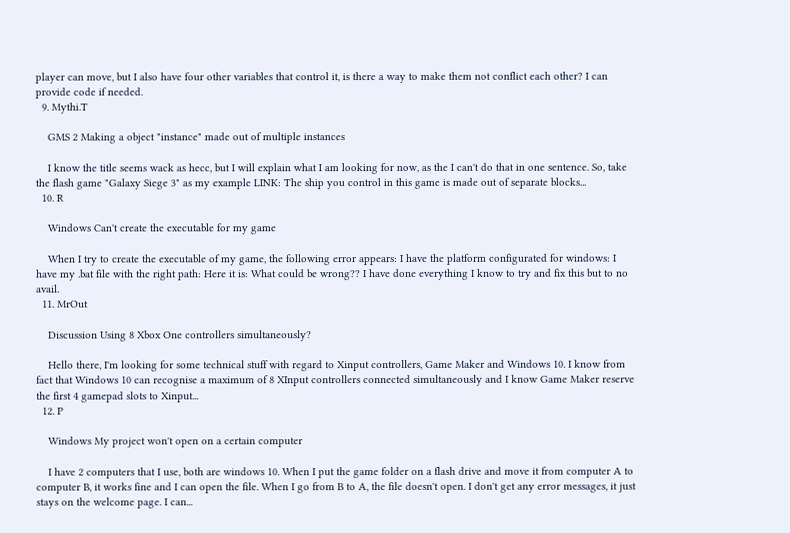player can move, but I also have four other variables that control it, is there a way to make them not conflict each other? I can provide code if needed.
  9. Mythi.T

    GMS 2 Making a object "instance" made out of multiple instances

    I know the title seems wack as hecc, but I will explain what I am looking for now, as the I can't do that in one sentence. So, take the flash game "Galaxy Siege 3" as my example LINK: The ship you control in this game is made out of separate blocks...
  10. R

    Windows Can't create the executable for my game

    When I try to create the executable of my game, the following error appears: I have the platform configurated for windows: I have my .bat file with the right path: Here it is: What could be wrong?? I have done everything I know to try and fix this but to no avail.
  11. MrOut

    Discussion Using 8 Xbox One controllers simultaneously?

    Hello there, I'm looking for some technical stuff with regard to Xinput controllers, Game Maker and Windows 10. I know from fact that Windows 10 can recognise a maximum of 8 XInput controllers connected simultaneously and I know Game Maker reserve the first 4 gamepad slots to Xinput...
  12. P

    Windows My project won't open on a certain computer

    I have 2 computers that I use, both are windows 10. When I put the game folder on a flash drive and move it from computer A to computer B, it works fine and I can open the file. When I go from B to A, the file doesn't open. I don't get any error messages, it just stays on the welcome page. I can...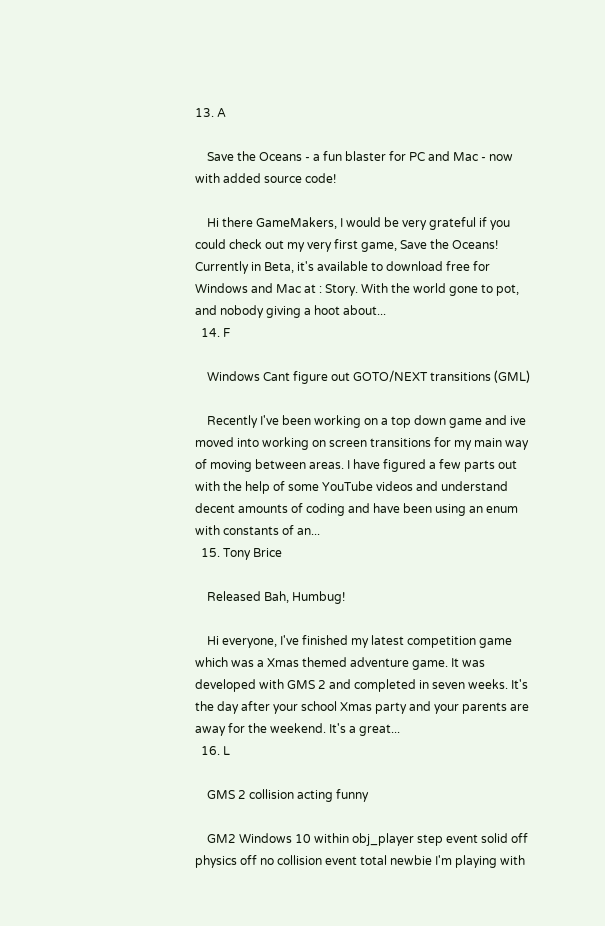13. A

    Save the Oceans - a fun blaster for PC and Mac - now with added source code!

    Hi there GameMakers, I would be very grateful if you could check out my very first game, Save the Oceans! Currently in Beta, it's available to download free for Windows and Mac at : Story. With the world gone to pot, and nobody giving a hoot about...
  14. F

    Windows Cant figure out GOTO/NEXT transitions (GML)

    Recently I've been working on a top down game and ive moved into working on screen transitions for my main way of moving between areas. I have figured a few parts out with the help of some YouTube videos and understand decent amounts of coding and have been using an enum with constants of an...
  15. Tony Brice

    Released Bah, Humbug!

    Hi everyone, I've finished my latest competition game which was a Xmas themed adventure game. It was developed with GMS 2 and completed in seven weeks. It's the day after your school Xmas party and your parents are away for the weekend. It's a great...
  16. L

    GMS 2 collision acting funny

    GM2 Windows 10 within obj_player step event solid off physics off no collision event total newbie I'm playing with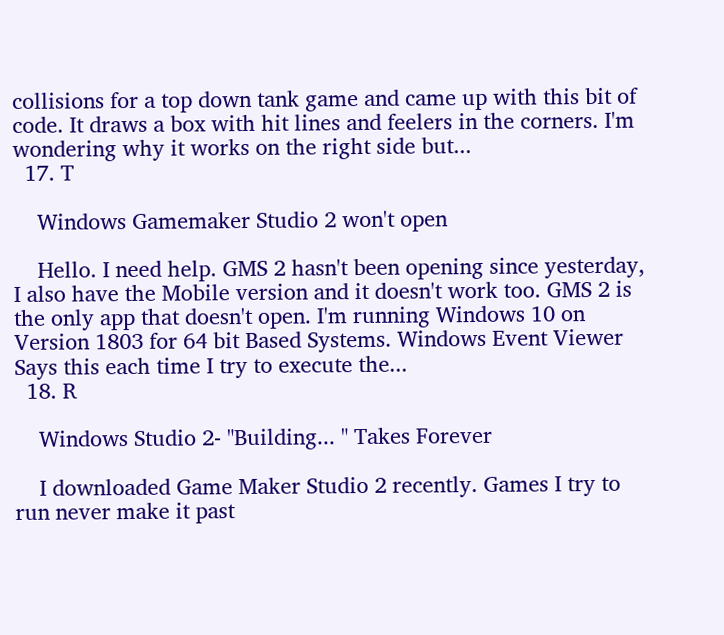collisions for a top down tank game and came up with this bit of code. It draws a box with hit lines and feelers in the corners. I'm wondering why it works on the right side but...
  17. T

    Windows Gamemaker Studio 2 won't open

    Hello. I need help. GMS 2 hasn't been opening since yesterday, I also have the Mobile version and it doesn't work too. GMS 2 is the only app that doesn't open. I'm running Windows 10 on Version 1803 for 64 bit Based Systems. Windows Event Viewer Says this each time I try to execute the...
  18. R

    Windows Studio 2- "Building... " Takes Forever

    I downloaded Game Maker Studio 2 recently. Games I try to run never make it past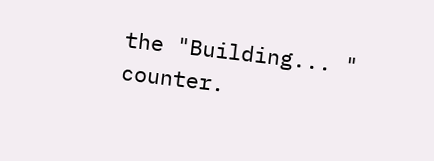the "Building... " counter.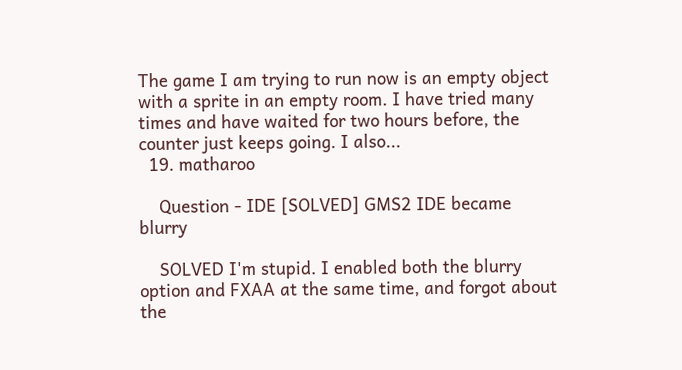The game I am trying to run now is an empty object with a sprite in an empty room. I have tried many times and have waited for two hours before, the counter just keeps going. I also...
  19. matharoo

    Question - IDE [SOLVED] GMS2 IDE became blurry

    SOLVED I'm stupid. I enabled both the blurry option and FXAA at the same time, and forgot about the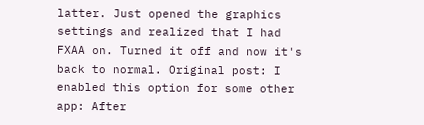latter. Just opened the graphics settings and realized that I had FXAA on. Turned it off and now it's back to normal. Original post: I enabled this option for some other app: After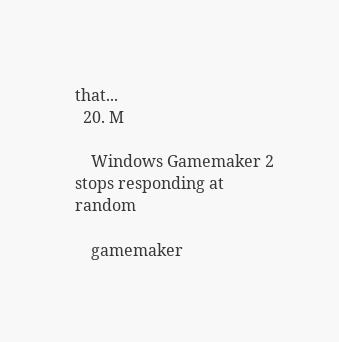that...
  20. M

    Windows Gamemaker 2 stops responding at random

    gamemaker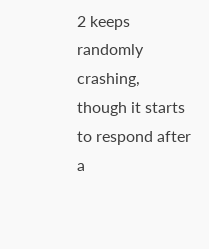2 keeps randomly crashing, though it starts to respond after a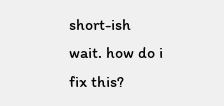short-ish wait. how do i fix this?